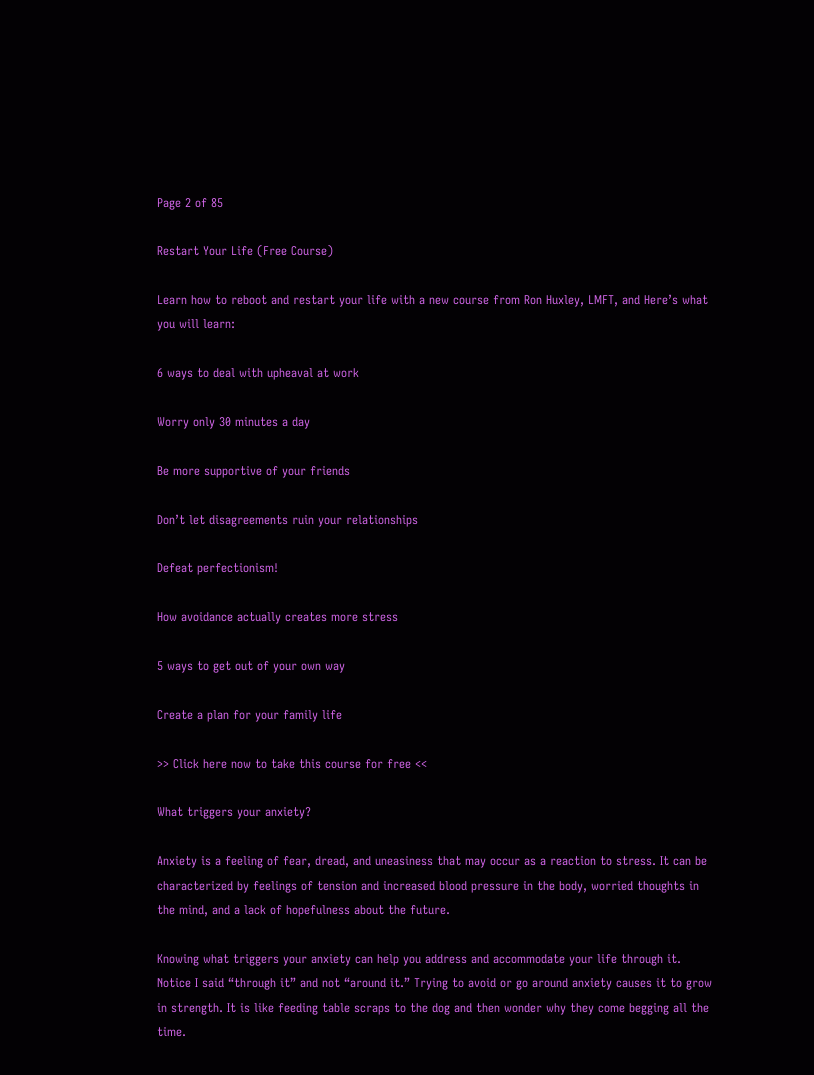Page 2 of 85

Restart Your Life (Free Course)

Learn how to reboot and restart your life with a new course from Ron Huxley, LMFT, and Here’s what you will learn:

6 ways to deal with upheaval at work

Worry only 30 minutes a day

Be more supportive of your friends

Don’t let disagreements ruin your relationships

Defeat perfectionism!

How avoidance actually creates more stress

5 ways to get out of your own way

Create a plan for your family life

>> Click here now to take this course for free <<

What triggers your anxiety?

Anxiety is a feeling of fear, dread, and uneasiness that may occur as a reaction to stress. It can be characterized by feelings of tension and increased blood pressure in the body, worried thoughts in the mind, and a lack of hopefulness about the future.

Knowing what triggers your anxiety can help you address and accommodate your life through it. Notice I said “through it” and not “around it.” Trying to avoid or go around anxiety causes it to grow in strength. It is like feeding table scraps to the dog and then wonder why they come begging all the time.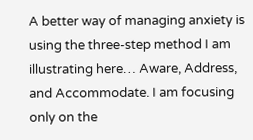A better way of managing anxiety is using the three-step method I am illustrating here… Aware, Address, and Accommodate. I am focusing only on the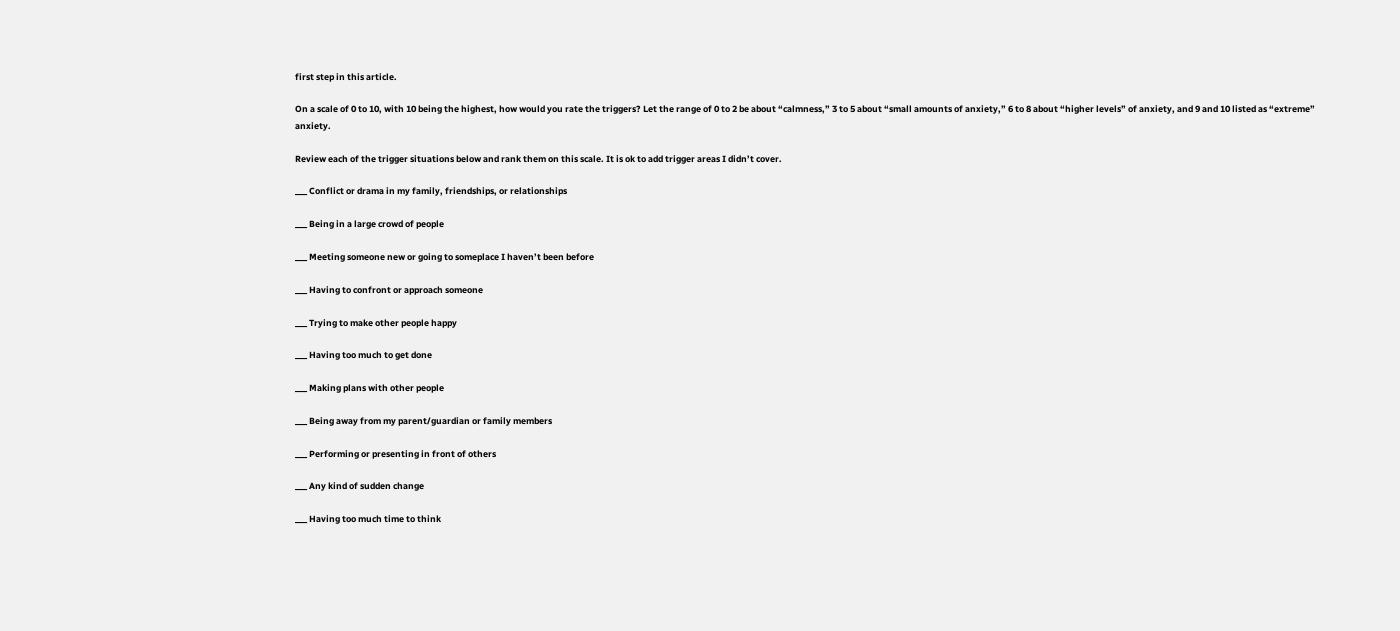first step in this article.

On a scale of 0 to 10, with 10 being the highest, how would you rate the triggers? Let the range of 0 to 2 be about “calmness,” 3 to 5 about “small amounts of anxiety,” 6 to 8 about “higher levels” of anxiety, and 9 and 10 listed as “extreme” anxiety.

Review each of the trigger situations below and rank them on this scale. It is ok to add trigger areas I didn’t cover.

___ Conflict or drama in my family, friendships, or relationships

___ Being in a large crowd of people

___ Meeting someone new or going to someplace I haven’t been before

___ Having to confront or approach someone

___ Trying to make other people happy

___ Having too much to get done

___ Making plans with other people

___ Being away from my parent/guardian or family members

___ Performing or presenting in front of others

___ Any kind of sudden change

___ Having too much time to think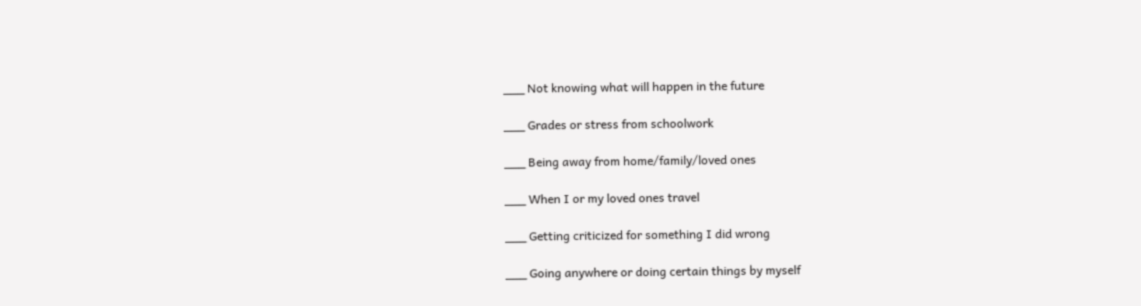___ Not knowing what will happen in the future

___ Grades or stress from schoolwork

___ Being away from home/family/loved ones

___ When I or my loved ones travel

___ Getting criticized for something I did wrong

___ Going anywhere or doing certain things by myself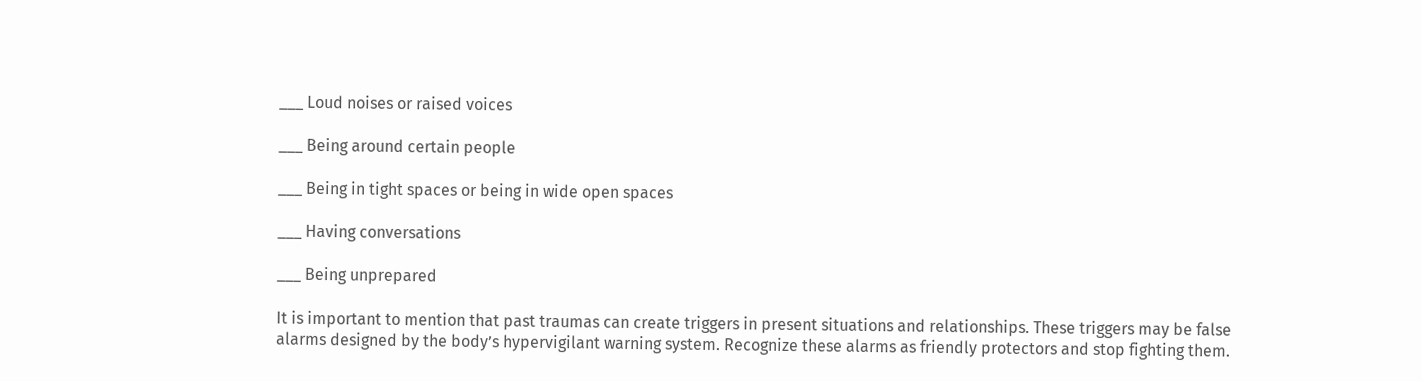___ Loud noises or raised voices

___ Being around certain people

___ Being in tight spaces or being in wide open spaces

___ Having conversations

___ Being unprepared

It is important to mention that past traumas can create triggers in present situations and relationships. These triggers may be false alarms designed by the body’s hypervigilant warning system. Recognize these alarms as friendly protectors and stop fighting them.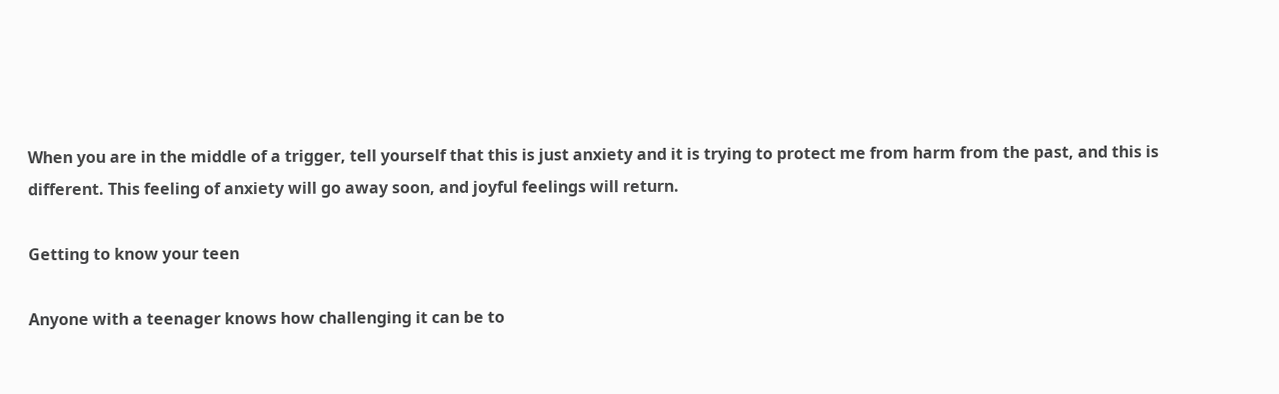When you are in the middle of a trigger, tell yourself that this is just anxiety and it is trying to protect me from harm from the past, and this is different. This feeling of anxiety will go away soon, and joyful feelings will return.

Getting to know your teen

Anyone with a teenager knows how challenging it can be to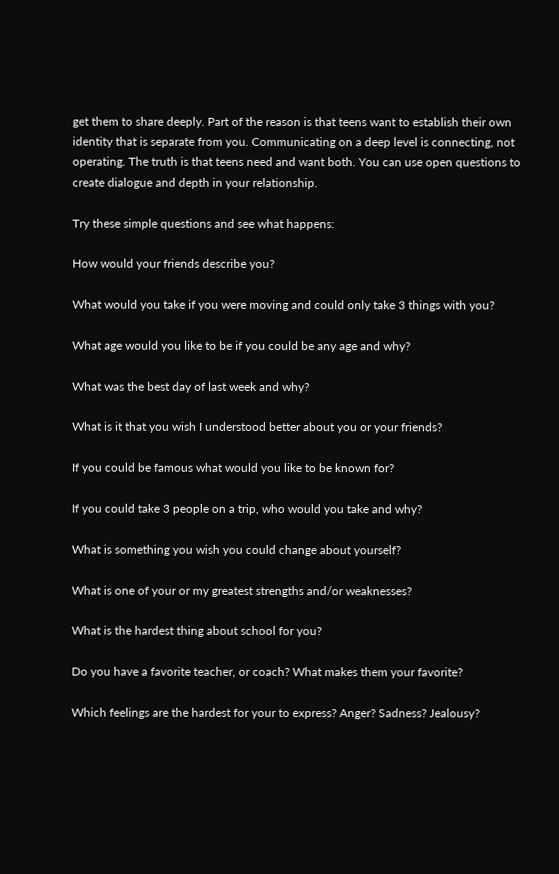get them to share deeply. Part of the reason is that teens want to establish their own identity that is separate from you. Communicating on a deep level is connecting, not operating. The truth is that teens need and want both. You can use open questions to create dialogue and depth in your relationship.

Try these simple questions and see what happens:

How would your friends describe you?

What would you take if you were moving and could only take 3 things with you?

What age would you like to be if you could be any age and why?

What was the best day of last week and why?

What is it that you wish I understood better about you or your friends?

If you could be famous what would you like to be known for?

If you could take 3 people on a trip, who would you take and why?

What is something you wish you could change about yourself?

What is one of your or my greatest strengths and/or weaknesses?

What is the hardest thing about school for you?

Do you have a favorite teacher, or coach? What makes them your favorite?

Which feelings are the hardest for your to express? Anger? Sadness? Jealousy?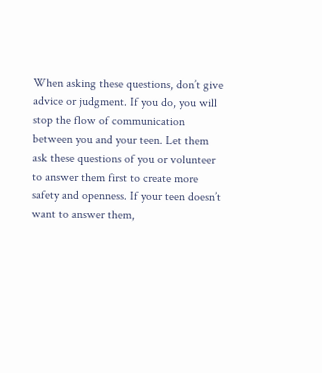When asking these questions, don’t give advice or judgment. If you do, you will stop the flow of communication between you and your teen. Let them ask these questions of you or volunteer to answer them first to create more safety and openness. If your teen doesn’t want to answer them,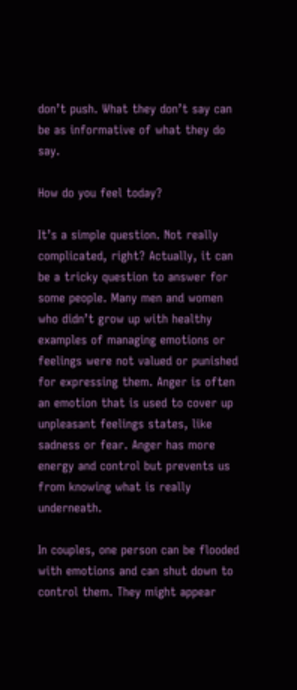don’t push. What they don’t say can be as informative of what they do say.

How do you feel today?

It’s a simple question. Not really complicated, right? Actually, it can be a tricky question to answer for some people. Many men and women who didn’t grow up with healthy examples of managing emotions or feelings were not valued or punished for expressing them. Anger is often an emotion that is used to cover up unpleasant feelings states, like sadness or fear. Anger has more energy and control but prevents us from knowing what is really underneath.

In couples, one person can be flooded with emotions and can shut down to control them. They might appear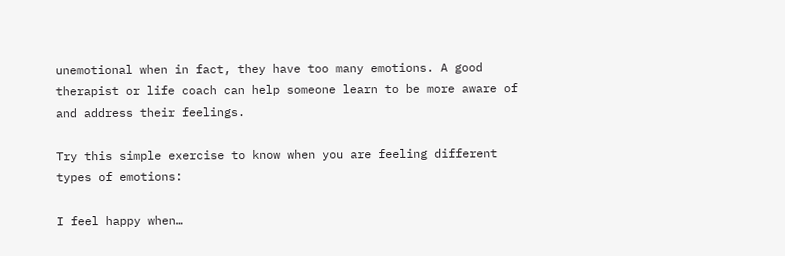unemotional when in fact, they have too many emotions. A good therapist or life coach can help someone learn to be more aware of and address their feelings.

Try this simple exercise to know when you are feeling different types of emotions:

I feel happy when…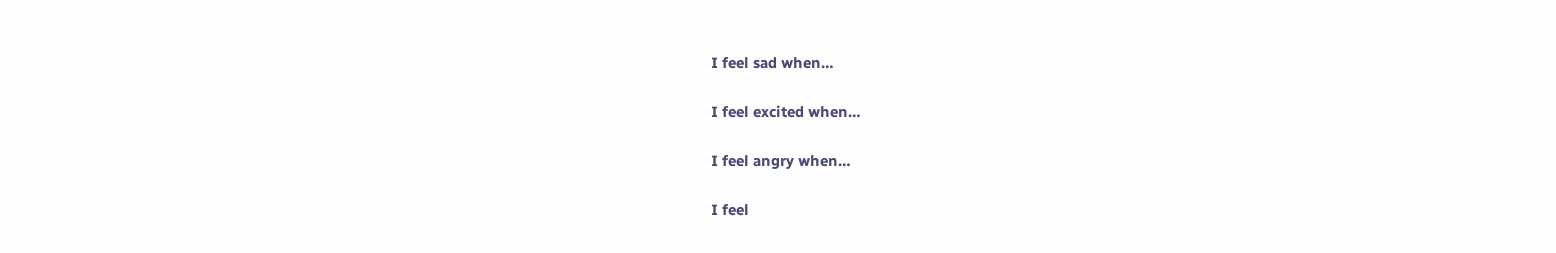I feel sad when…

I feel excited when…

I feel angry when…

I feel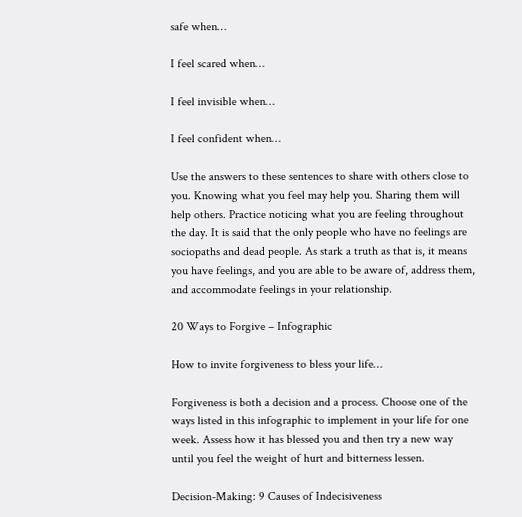safe when…

I feel scared when…

I feel invisible when…

I feel confident when…

Use the answers to these sentences to share with others close to you. Knowing what you feel may help you. Sharing them will help others. Practice noticing what you are feeling throughout the day. It is said that the only people who have no feelings are sociopaths and dead people. As stark a truth as that is, it means you have feelings, and you are able to be aware of, address them, and accommodate feelings in your relationship.

20 Ways to Forgive – Infographic

How to invite forgiveness to bless your life…

Forgiveness is both a decision and a process. Choose one of the ways listed in this infographic to implement in your life for one week. Assess how it has blessed you and then try a new way until you feel the weight of hurt and bitterness lessen.

Decision-Making: 9 Causes of Indecisiveness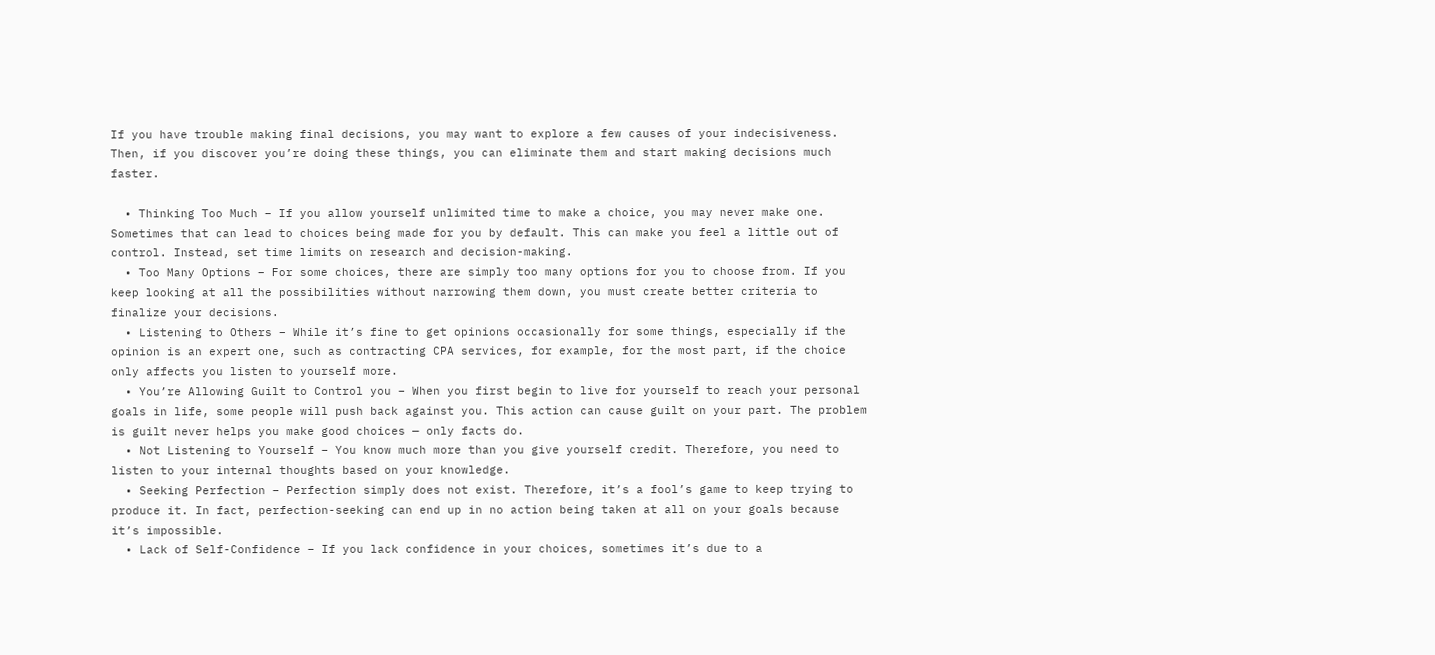If you have trouble making final decisions, you may want to explore a few causes of your indecisiveness. Then, if you discover you’re doing these things, you can eliminate them and start making decisions much faster.

  • Thinking Too Much – If you allow yourself unlimited time to make a choice, you may never make one. Sometimes that can lead to choices being made for you by default. This can make you feel a little out of control. Instead, set time limits on research and decision-making.
  • Too Many Options – For some choices, there are simply too many options for you to choose from. If you keep looking at all the possibilities without narrowing them down, you must create better criteria to finalize your decisions.
  • Listening to Others – While it’s fine to get opinions occasionally for some things, especially if the opinion is an expert one, such as contracting CPA services, for example, for the most part, if the choice only affects you listen to yourself more.
  • You’re Allowing Guilt to Control you – When you first begin to live for yourself to reach your personal goals in life, some people will push back against you. This action can cause guilt on your part. The problem is guilt never helps you make good choices — only facts do.
  • Not Listening to Yourself – You know much more than you give yourself credit. Therefore, you need to listen to your internal thoughts based on your knowledge.
  • Seeking Perfection – Perfection simply does not exist. Therefore, it’s a fool’s game to keep trying to produce it. In fact, perfection-seeking can end up in no action being taken at all on your goals because it’s impossible.
  • Lack of Self-Confidence – If you lack confidence in your choices, sometimes it’s due to a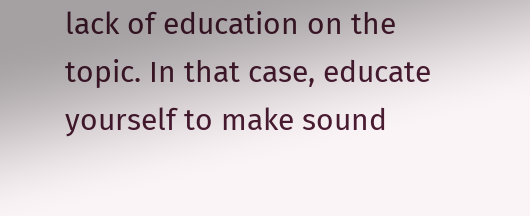lack of education on the topic. In that case, educate yourself to make sound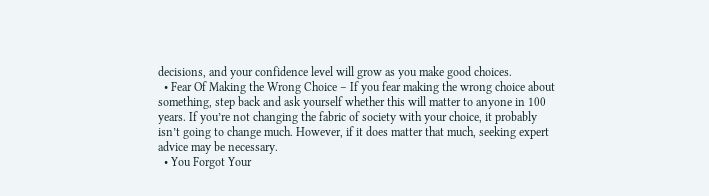decisions, and your confidence level will grow as you make good choices.
  • Fear Of Making the Wrong Choice – If you fear making the wrong choice about something, step back and ask yourself whether this will matter to anyone in 100 years. If you’re not changing the fabric of society with your choice, it probably isn’t going to change much. However, if it does matter that much, seeking expert advice may be necessary.
  • You Forgot Your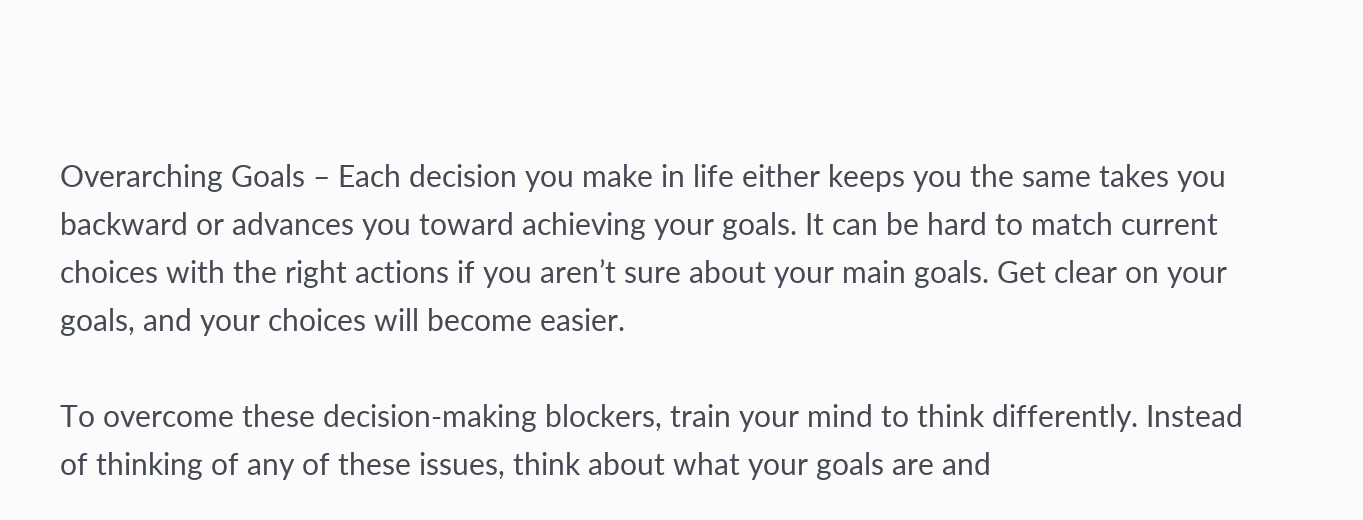Overarching Goals – Each decision you make in life either keeps you the same takes you backward or advances you toward achieving your goals. It can be hard to match current choices with the right actions if you aren’t sure about your main goals. Get clear on your goals, and your choices will become easier.

To overcome these decision-making blockers, train your mind to think differently. Instead of thinking of any of these issues, think about what your goals are and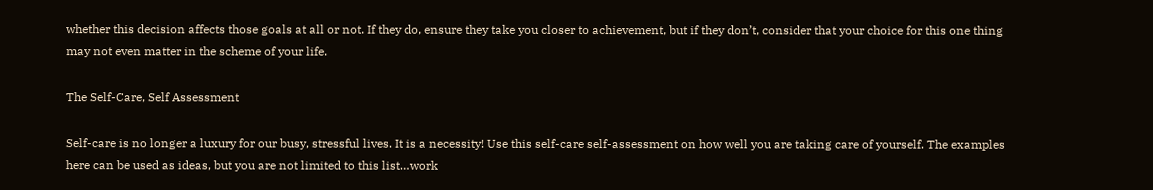whether this decision affects those goals at all or not. If they do, ensure they take you closer to achievement, but if they don’t, consider that your choice for this one thing may not even matter in the scheme of your life.

The Self-Care, Self Assessment

Self-care is no longer a luxury for our busy, stressful lives. It is a necessity! Use this self-care self-assessment on how well you are taking care of yourself. The examples here can be used as ideas, but you are not limited to this list…work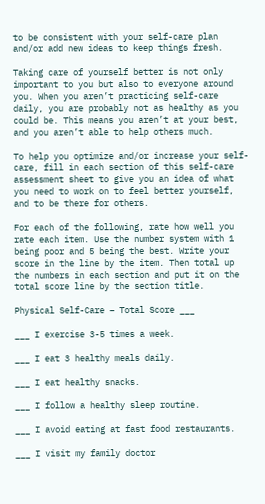to be consistent with your self-care plan and/or add new ideas to keep things fresh.

Taking care of yourself better is not only important to you but also to everyone around you. When you aren’t practicing self-care daily, you are probably not as healthy as you could be. This means you aren’t at your best, and you aren’t able to help others much.

To help you optimize and/or increase your self-care, fill in each section of this self-care assessment sheet to give you an idea of what you need to work on to feel better yourself, and to be there for others.

For each of the following, rate how well you rate each item. Use the number system with 1 being poor and 5 being the best. Write your score in the line by the item. Then total up the numbers in each section and put it on the total score line by the section title.

Physical Self-Care – Total Score ___

___ I exercise 3-5 times a week.

___ I eat 3 healthy meals daily.

___ I eat healthy snacks.

___ I follow a healthy sleep routine.

___ I avoid eating at fast food restaurants.

___ I visit my family doctor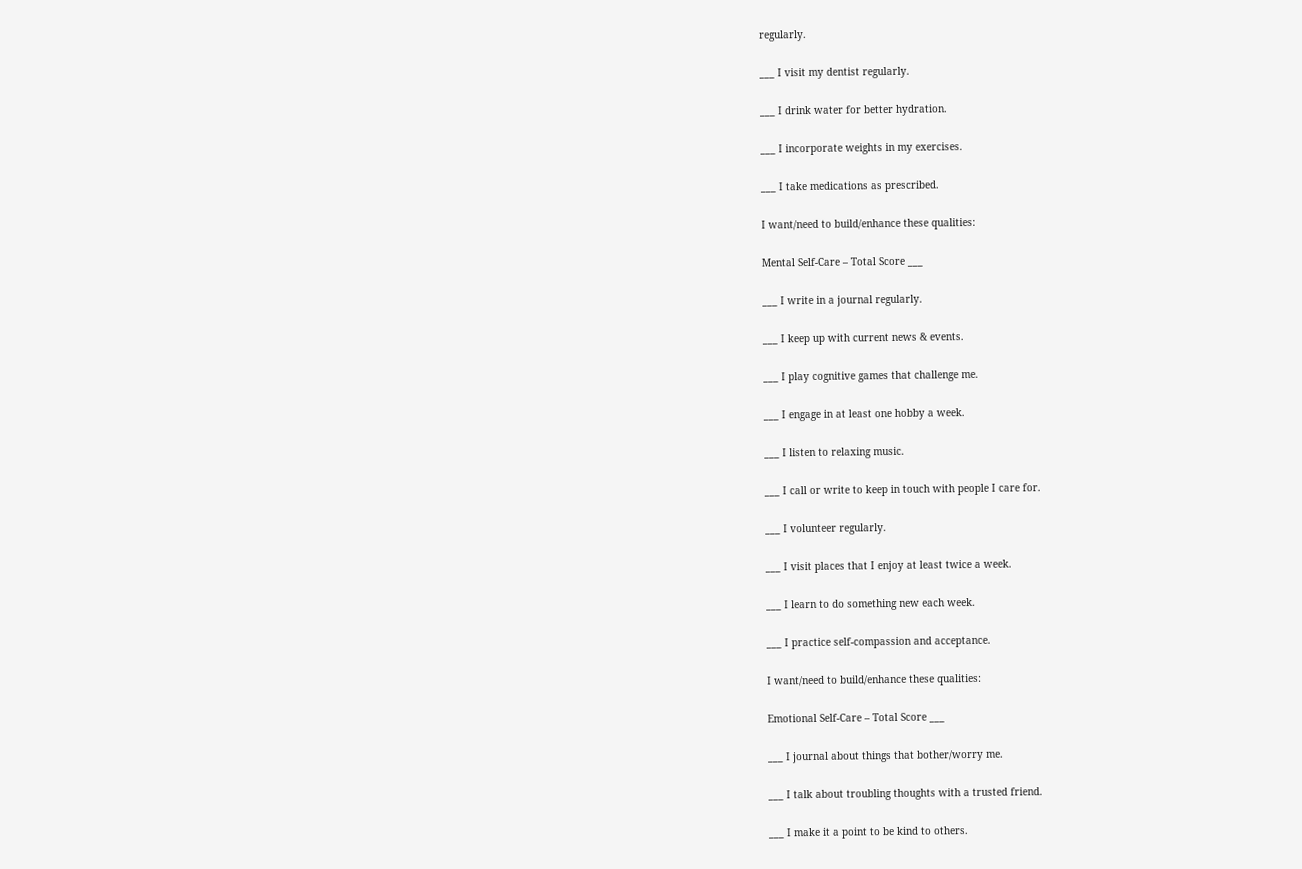regularly.

___ I visit my dentist regularly.

___ I drink water for better hydration.

___ I incorporate weights in my exercises.

___ I take medications as prescribed.

I want/need to build/enhance these qualities:

Mental Self-Care – Total Score ___

___ I write in a journal regularly.

___ I keep up with current news & events.

___ I play cognitive games that challenge me.

___ I engage in at least one hobby a week.

___ I listen to relaxing music.

___ I call or write to keep in touch with people I care for.

___ I volunteer regularly.

___ I visit places that I enjoy at least twice a week.

___ I learn to do something new each week.

___ I practice self-compassion and acceptance.

I want/need to build/enhance these qualities:

Emotional Self-Care – Total Score ___

___ I journal about things that bother/worry me.

___ I talk about troubling thoughts with a trusted friend.

___ I make it a point to be kind to others.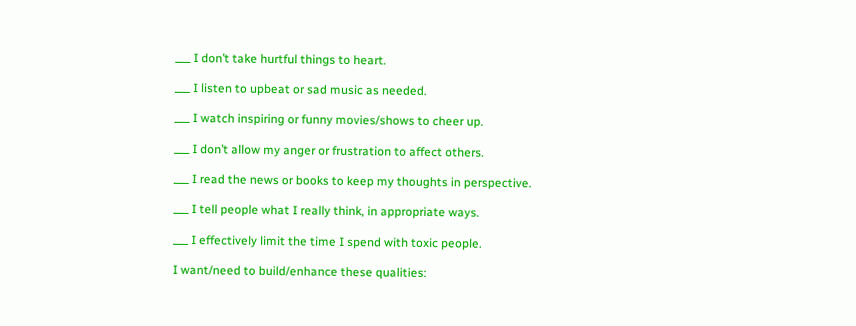___ I don’t take hurtful things to heart.

___ I listen to upbeat or sad music as needed.

___ I watch inspiring or funny movies/shows to cheer up.

___ I don’t allow my anger or frustration to affect others.

___ I read the news or books to keep my thoughts in perspective.

___ I tell people what I really think, in appropriate ways.

___ I effectively limit the time I spend with toxic people.

I want/need to build/enhance these qualities: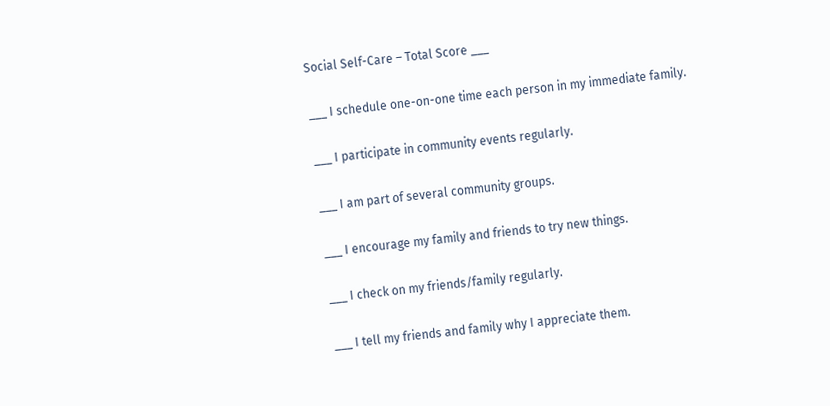Social Self-Care – Total Score ___

___ I schedule one-on-one time each person in my immediate family.

___ I participate in community events regularly.

___ I am part of several community groups.

___ I encourage my family and friends to try new things.

___ I check on my friends/family regularly.

___ I tell my friends and family why I appreciate them.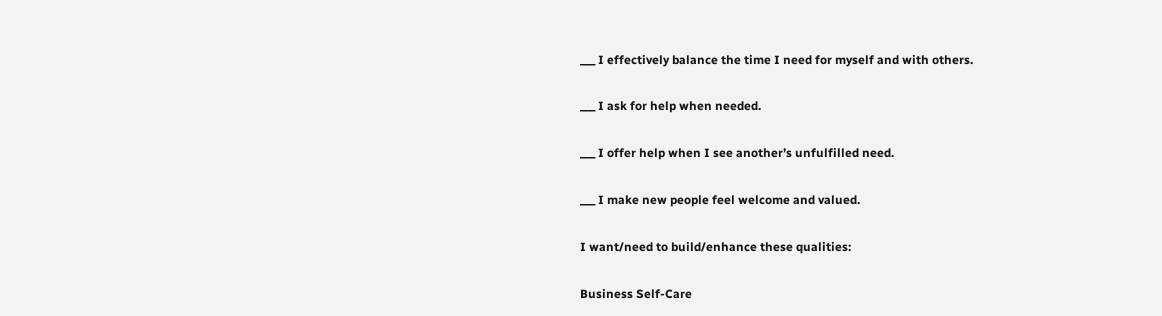___ I effectively balance the time I need for myself and with others.

___ I ask for help when needed.

___ I offer help when I see another’s unfulfilled need.

___ I make new people feel welcome and valued.

I want/need to build/enhance these qualities:

Business Self-Care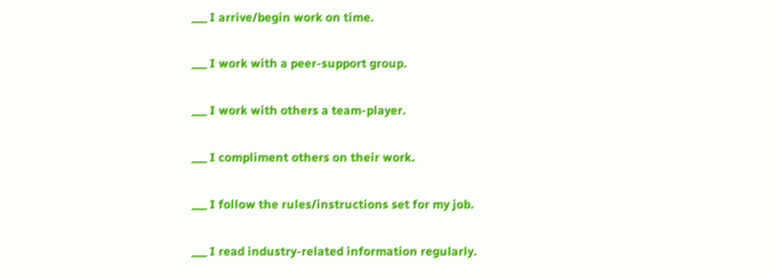___ I arrive/begin work on time.

___ I work with a peer-support group.

___ I work with others a team-player.

___ I compliment others on their work.

___ I follow the rules/instructions set for my job.

___ I read industry-related information regularly.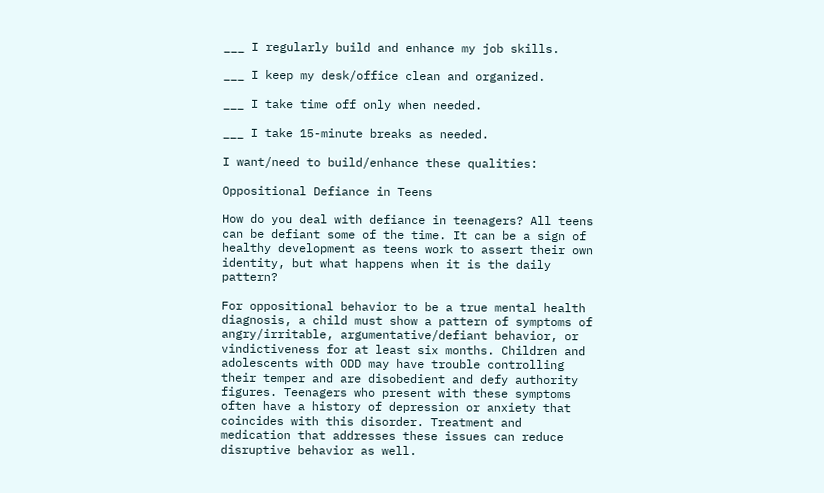___ I regularly build and enhance my job skills.

___ I keep my desk/office clean and organized.

___ I take time off only when needed.

___ I take 15-minute breaks as needed.

I want/need to build/enhance these qualities:

Oppositional Defiance in Teens

How do you deal with defiance in teenagers? All teens can be defiant some of the time. It can be a sign of healthy development as teens work to assert their own identity, but what happens when it is the daily pattern?

For oppositional behavior to be a true mental health diagnosis, a child must show a pattern of symptoms of angry/irritable, argumentative/defiant behavior, or vindictiveness for at least six months. Children and adolescents with ODD may have trouble controlling their temper and are disobedient and defy authority figures. Teenagers who present with these symptoms often have a history of depression or anxiety that coincides with this disorder. Treatment and medication that addresses these issues can reduce disruptive behavior as well.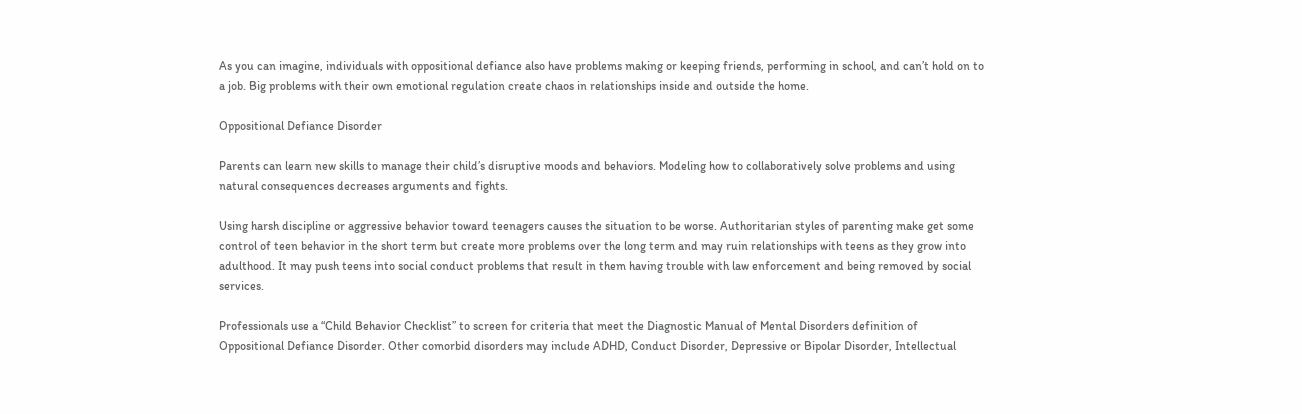As you can imagine, individuals with oppositional defiance also have problems making or keeping friends, performing in school, and can’t hold on to a job. Big problems with their own emotional regulation create chaos in relationships inside and outside the home.

Oppositional Defiance Disorder

Parents can learn new skills to manage their child’s disruptive moods and behaviors. Modeling how to collaboratively solve problems and using natural consequences decreases arguments and fights.

Using harsh discipline or aggressive behavior toward teenagers causes the situation to be worse. Authoritarian styles of parenting make get some control of teen behavior in the short term but create more problems over the long term and may ruin relationships with teens as they grow into adulthood. It may push teens into social conduct problems that result in them having trouble with law enforcement and being removed by social services.

Professionals use a “Child Behavior Checklist” to screen for criteria that meet the Diagnostic Manual of Mental Disorders definition of Oppositional Defiance Disorder. Other comorbid disorders may include ADHD, Conduct Disorder, Depressive or Bipolar Disorder, Intellectual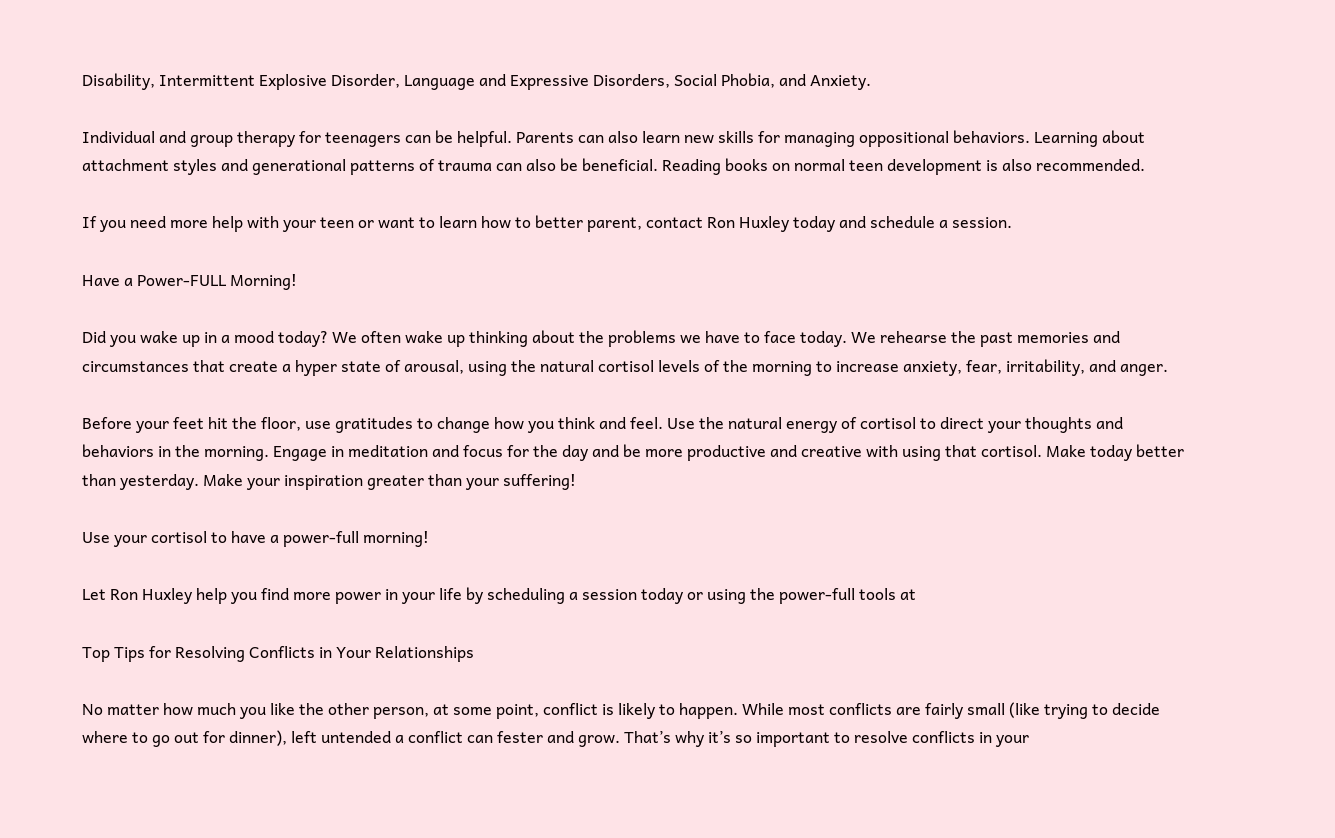Disability, Intermittent Explosive Disorder, Language and Expressive Disorders, Social Phobia, and Anxiety.

Individual and group therapy for teenagers can be helpful. Parents can also learn new skills for managing oppositional behaviors. Learning about attachment styles and generational patterns of trauma can also be beneficial. Reading books on normal teen development is also recommended.

If you need more help with your teen or want to learn how to better parent, contact Ron Huxley today and schedule a session.

Have a Power-FULL Morning!

Did you wake up in a mood today? We often wake up thinking about the problems we have to face today. We rehearse the past memories and circumstances that create a hyper state of arousal, using the natural cortisol levels of the morning to increase anxiety, fear, irritability, and anger.

Before your feet hit the floor, use gratitudes to change how you think and feel. Use the natural energy of cortisol to direct your thoughts and behaviors in the morning. Engage in meditation and focus for the day and be more productive and creative with using that cortisol. Make today better than yesterday. Make your inspiration greater than your suffering!

Use your cortisol to have a power-full morning!

Let Ron Huxley help you find more power in your life by scheduling a session today or using the power-full tools at

Top Tips for Resolving Conflicts in Your Relationships

No matter how much you like the other person, at some point, conflict is likely to happen. While most conflicts are fairly small (like trying to decide where to go out for dinner), left untended a conflict can fester and grow. That’s why it’s so important to resolve conflicts in your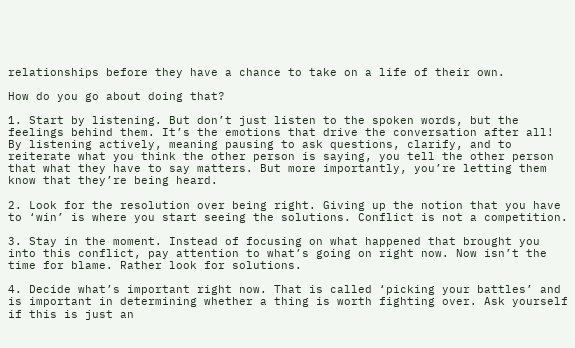relationships before they have a chance to take on a life of their own.

How do you go about doing that?

1. Start by listening. But don’t just listen to the spoken words, but the feelings behind them. It’s the emotions that drive the conversation after all! By listening actively, meaning pausing to ask questions, clarify, and to reiterate what you think the other person is saying, you tell the other person that what they have to say matters. But more importantly, you’re letting them know that they’re being heard.

2. Look for the resolution over being right. Giving up the notion that you have to ‘win’ is where you start seeing the solutions. Conflict is not a competition.

3. Stay in the moment. Instead of focusing on what happened that brought you into this conflict, pay attention to what’s going on right now. Now isn’t the time for blame. Rather look for solutions.

4. Decide what’s important right now. That is called ‘picking your battles’ and is important in determining whether a thing is worth fighting over. Ask yourself if this is just an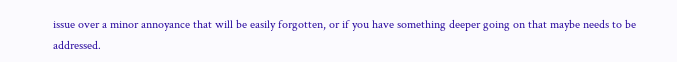issue over a minor annoyance that will be easily forgotten, or if you have something deeper going on that maybe needs to be addressed.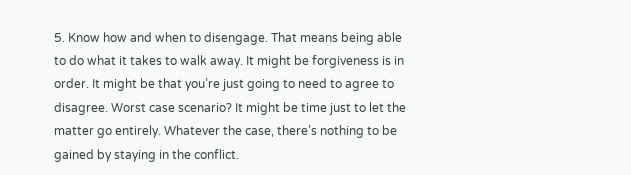5. Know how and when to disengage. That means being able to do what it takes to walk away. It might be forgiveness is in order. It might be that you’re just going to need to agree to disagree. Worst case scenario? It might be time just to let the matter go entirely. Whatever the case, there’s nothing to be gained by staying in the conflict.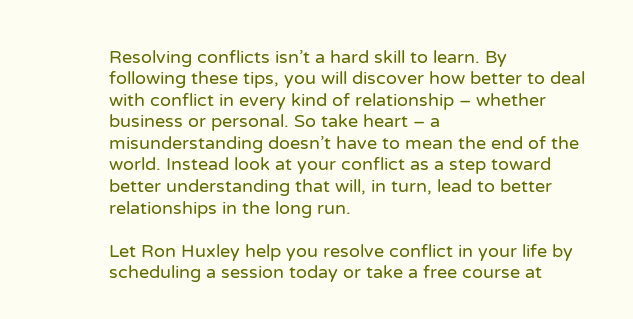Resolving conflicts isn’t a hard skill to learn. By following these tips, you will discover how better to deal with conflict in every kind of relationship – whether business or personal. So take heart – a misunderstanding doesn’t have to mean the end of the world. Instead look at your conflict as a step toward better understanding that will, in turn, lead to better relationships in the long run.

Let Ron Huxley help you resolve conflict in your life by scheduling a session today or take a free course at